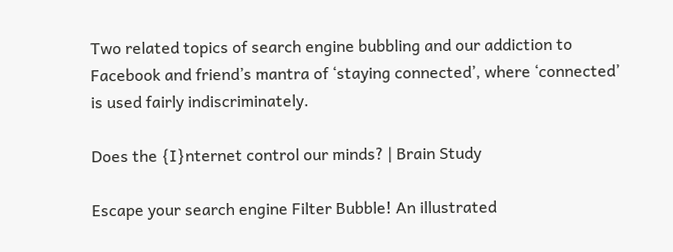Two related topics of search engine bubbling and our addiction to Facebook and friend’s mantra of ‘staying connected’, where ‘connected’ is used fairly indiscriminately.

Does the {I}nternet control our minds? | Brain Study

Escape your search engine Filter Bubble! An illustrated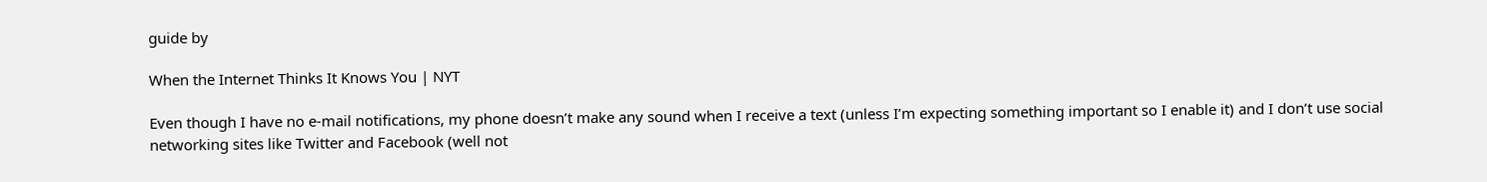guide by

When the Internet Thinks It Knows You | NYT

Even though I have no e-mail notifications, my phone doesn’t make any sound when I receive a text (unless I’m expecting something important so I enable it) and I don’t use social networking sites like Twitter and Facebook (well not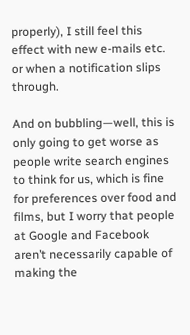properly), I still feel this effect with new e-mails etc. or when a notification slips through.

And on bubbling—well, this is only going to get worse as people write search engines to think for us, which is fine for preferences over food and films, but I worry that people at Google and Facebook aren’t necessarily capable of making the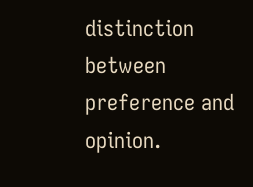distinction between preference and opinion.